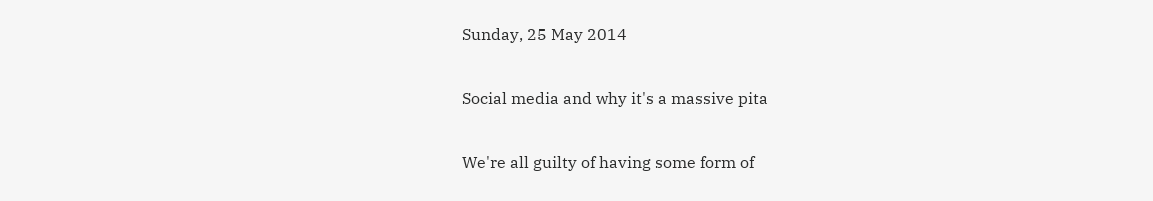Sunday, 25 May 2014

Social media and why it's a massive pita

We're all guilty of having some form of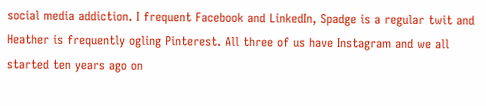social media addiction. I frequent Facebook and LinkedIn, Spadge is a regular twit and Heather is frequently ogling Pinterest. All three of us have Instagram and we all started ten years ago on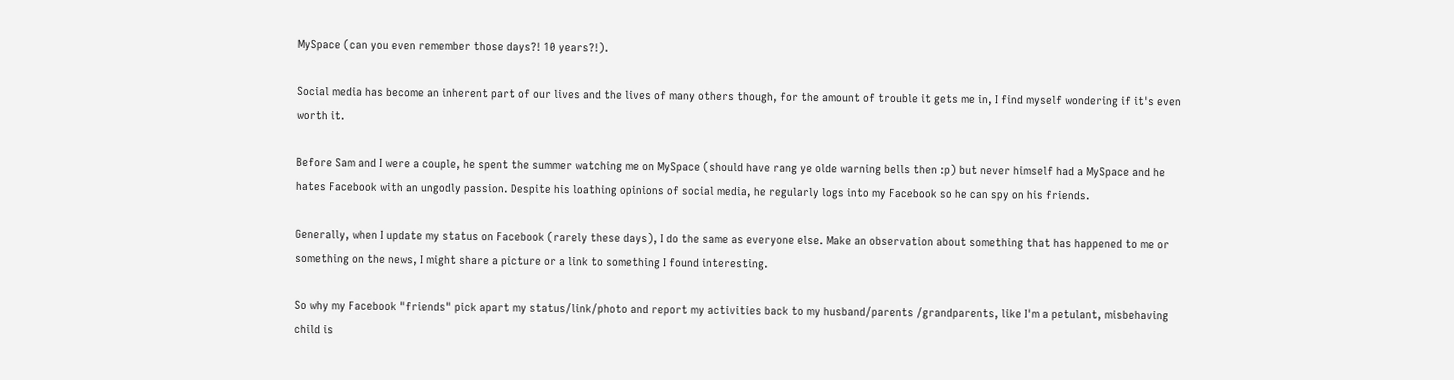MySpace (can you even remember those days?! 10 years?!).

Social media has become an inherent part of our lives and the lives of many others though, for the amount of trouble it gets me in, I find myself wondering if it's even worth it.

Before Sam and I were a couple, he spent the summer watching me on MySpace (should have rang ye olde warning bells then :p) but never himself had a MySpace and he hates Facebook with an ungodly passion. Despite his loathing opinions of social media, he regularly logs into my Facebook so he can spy on his friends.

Generally, when I update my status on Facebook (rarely these days), I do the same as everyone else. Make an observation about something that has happened to me or something on the news, I might share a picture or a link to something I found interesting.

So why my Facebook "friends" pick apart my status/link/photo and report my activities back to my husband/parents /grandparents, like I'm a petulant, misbehaving child is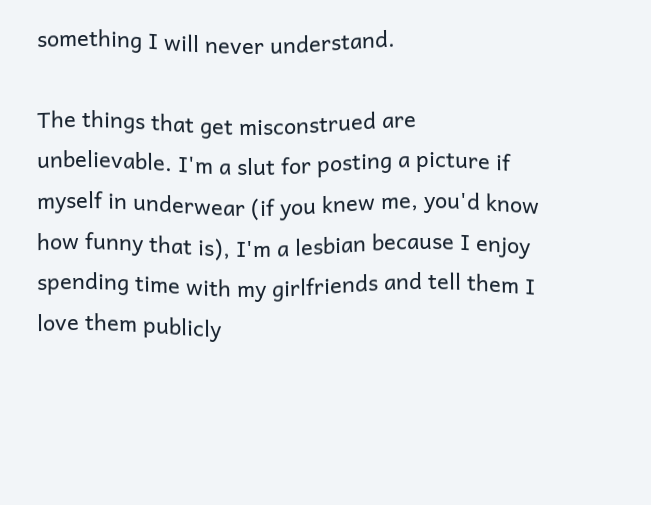something I will never understand.

The things that get misconstrued are unbelievable. I'm a slut for posting a picture if myself in underwear (if you knew me, you'd know how funny that is), I'm a lesbian because I enjoy spending time with my girlfriends and tell them I love them publicly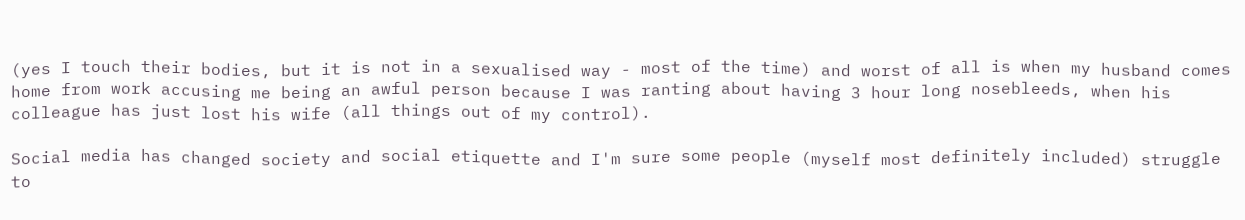(yes I touch their bodies, but it is not in a sexualised way - most of the time) and worst of all is when my husband comes home from work accusing me being an awful person because I was ranting about having 3 hour long nosebleeds, when his colleague has just lost his wife (all things out of my control).

Social media has changed society and social etiquette and I'm sure some people (myself most definitely included) struggle to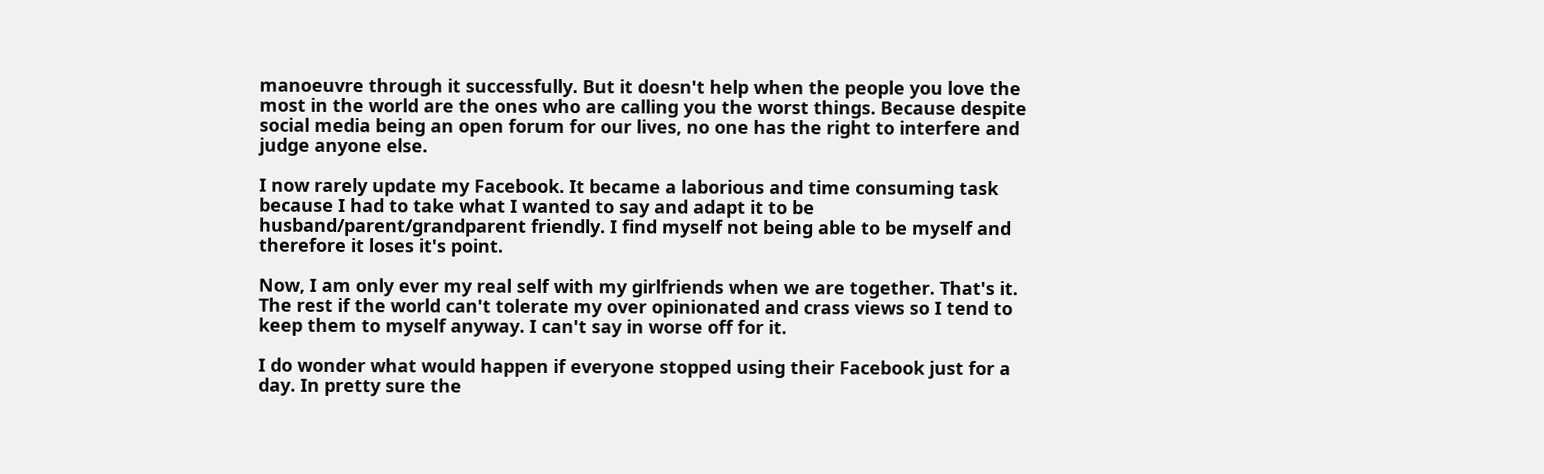manoeuvre through it successfully. But it doesn't help when the people you love the most in the world are the ones who are calling you the worst things. Because despite social media being an open forum for our lives, no one has the right to interfere and judge anyone else.

I now rarely update my Facebook. It became a laborious and time consuming task because I had to take what I wanted to say and adapt it to be husband/parent/grandparent friendly. I find myself not being able to be myself and therefore it loses it's point.

Now, I am only ever my real self with my girlfriends when we are together. That's it. The rest if the world can't tolerate my over opinionated and crass views so I tend to keep them to myself anyway. I can't say in worse off for it.

I do wonder what would happen if everyone stopped using their Facebook just for a day. In pretty sure the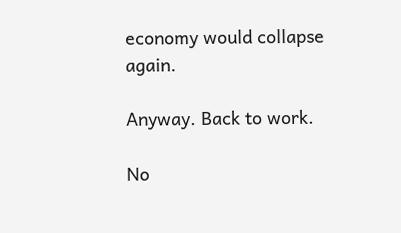economy would collapse again.

Anyway. Back to work.

No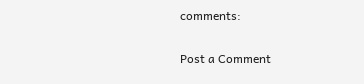comments:

Post a Comment